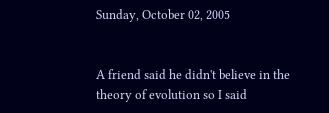Sunday, October 02, 2005


A friend said he didn't believe in the theory of evolution so I said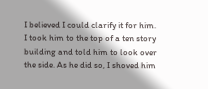I believed I could clarify it for him. I took him to the top of a ten story building and told him to look over the side. As he did so, I shoved him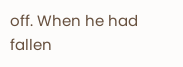off. When he had fallen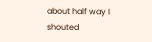about half way I shouted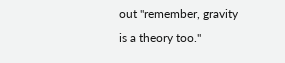out "remember, gravity is a theory too."